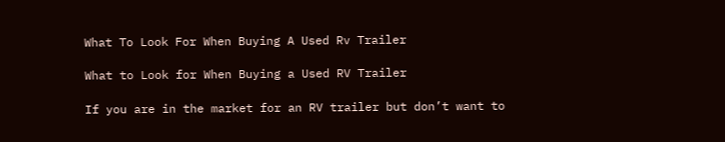What To Look For When Buying A Used Rv Trailer

What to Look for When Buying a Used RV Trailer

If you are in the market for an RV trailer but don’t want to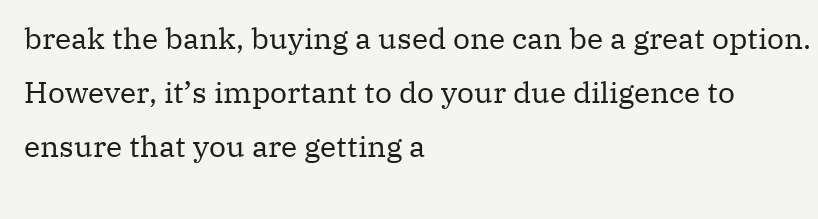break the bank, buying a used one can be a great option. However, it’s important to do your due diligence to ensure that you are getting a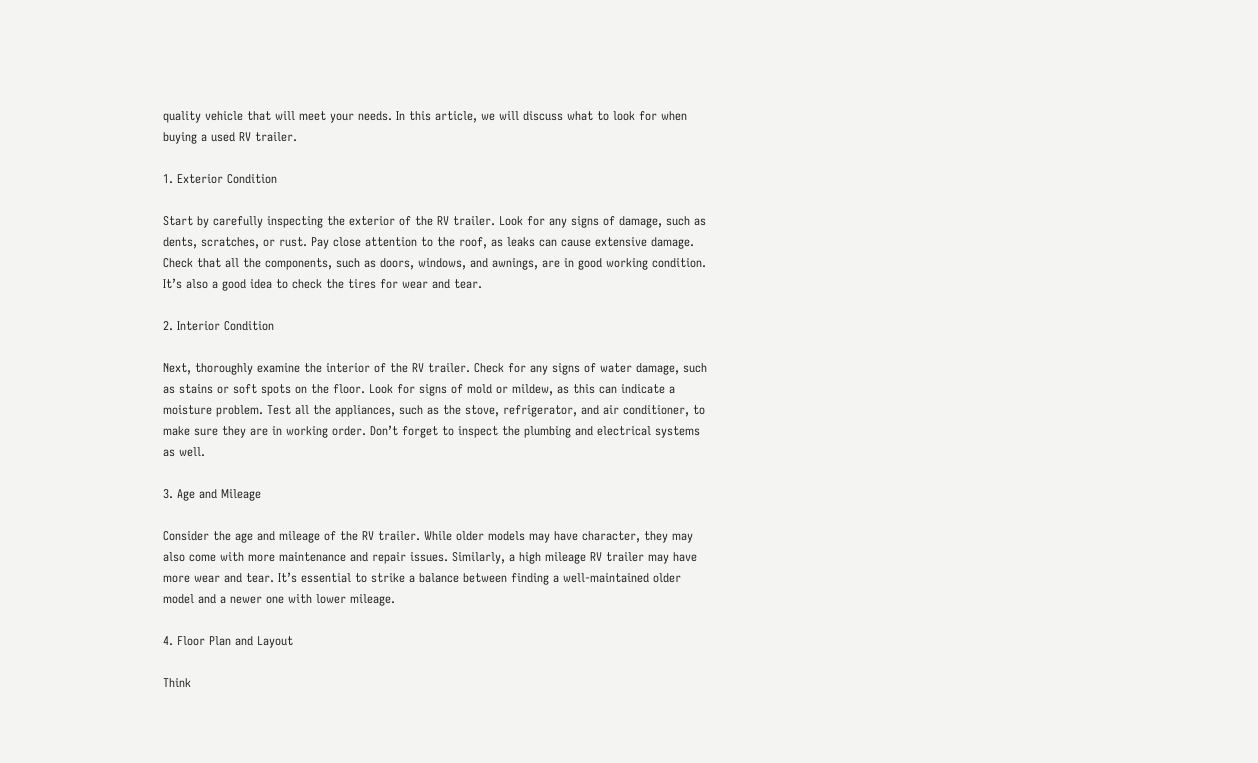quality vehicle that will meet your needs. In this article, we will discuss what to look for when buying a used RV trailer.

1. Exterior Condition

Start by carefully inspecting the exterior of the RV trailer. Look for any signs of damage, such as dents, scratches, or rust. Pay close attention to the roof, as leaks can cause extensive damage. Check that all the components, such as doors, windows, and awnings, are in good working condition. It’s also a good idea to check the tires for wear and tear.

2. Interior Condition

Next, thoroughly examine the interior of the RV trailer. Check for any signs of water damage, such as stains or soft spots on the floor. Look for signs of mold or mildew, as this can indicate a moisture problem. Test all the appliances, such as the stove, refrigerator, and air conditioner, to make sure they are in working order. Don’t forget to inspect the plumbing and electrical systems as well.

3. Age and Mileage

Consider the age and mileage of the RV trailer. While older models may have character, they may also come with more maintenance and repair issues. Similarly, a high mileage RV trailer may have more wear and tear. It’s essential to strike a balance between finding a well-maintained older model and a newer one with lower mileage.

4. Floor Plan and Layout

Think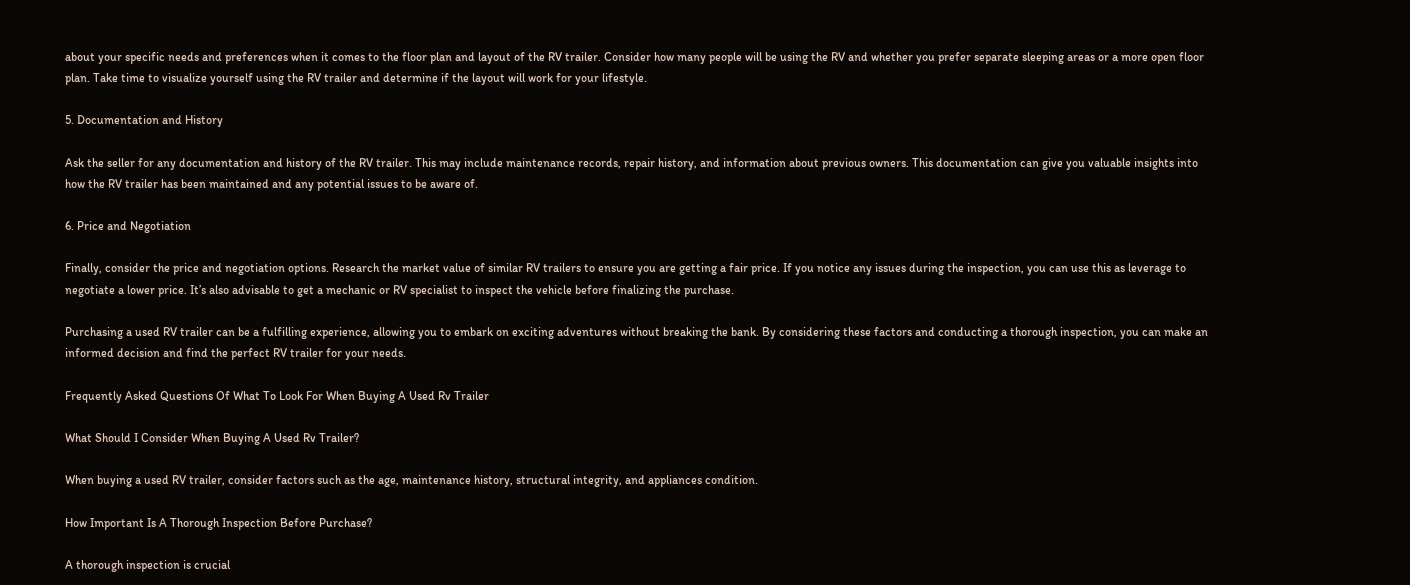about your specific needs and preferences when it comes to the floor plan and layout of the RV trailer. Consider how many people will be using the RV and whether you prefer separate sleeping areas or a more open floor plan. Take time to visualize yourself using the RV trailer and determine if the layout will work for your lifestyle.

5. Documentation and History

Ask the seller for any documentation and history of the RV trailer. This may include maintenance records, repair history, and information about previous owners. This documentation can give you valuable insights into how the RV trailer has been maintained and any potential issues to be aware of.

6. Price and Negotiation

Finally, consider the price and negotiation options. Research the market value of similar RV trailers to ensure you are getting a fair price. If you notice any issues during the inspection, you can use this as leverage to negotiate a lower price. It’s also advisable to get a mechanic or RV specialist to inspect the vehicle before finalizing the purchase.

Purchasing a used RV trailer can be a fulfilling experience, allowing you to embark on exciting adventures without breaking the bank. By considering these factors and conducting a thorough inspection, you can make an informed decision and find the perfect RV trailer for your needs.

Frequently Asked Questions Of What To Look For When Buying A Used Rv Trailer

What Should I Consider When Buying A Used Rv Trailer?

When buying a used RV trailer, consider factors such as the age, maintenance history, structural integrity, and appliances condition.

How Important Is A Thorough Inspection Before Purchase?

A thorough inspection is crucial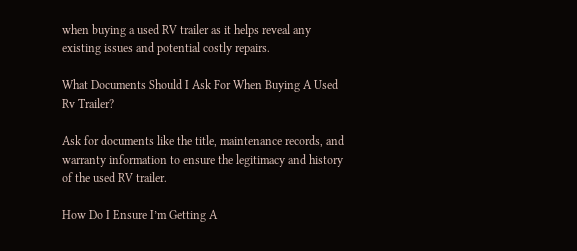when buying a used RV trailer as it helps reveal any existing issues and potential costly repairs.

What Documents Should I Ask For When Buying A Used Rv Trailer?

Ask for documents like the title, maintenance records, and warranty information to ensure the legitimacy and history of the used RV trailer.

How Do I Ensure I’m Getting A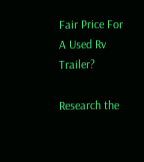Fair Price For A Used Rv Trailer?

Research the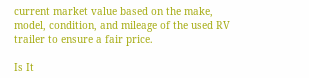current market value based on the make, model, condition, and mileage of the used RV trailer to ensure a fair price.

Is It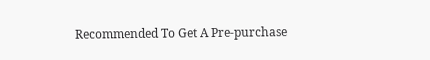Recommended To Get A Pre-purchase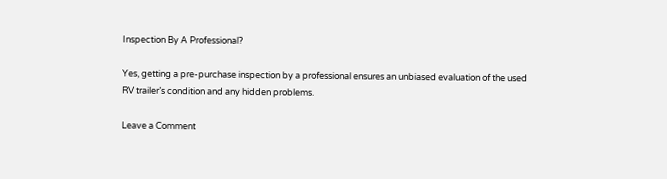Inspection By A Professional?

Yes, getting a pre-purchase inspection by a professional ensures an unbiased evaluation of the used RV trailer’s condition and any hidden problems.

Leave a Comment